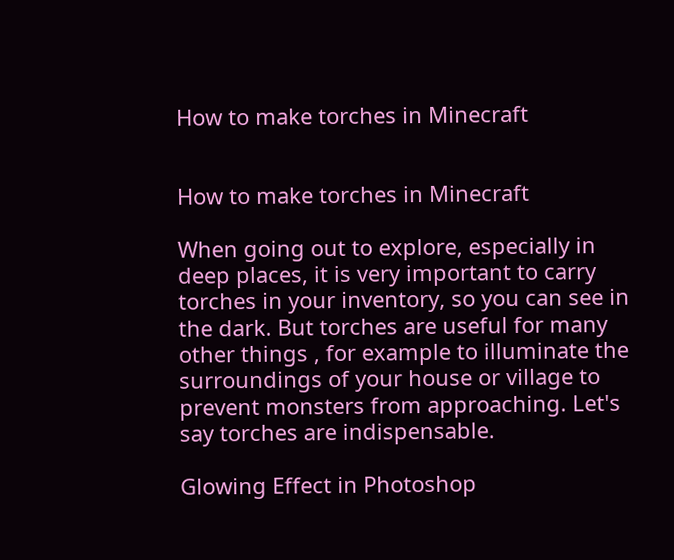How to make torches in Minecraft


How to make torches in Minecraft

When going out to explore, especially in deep places, it is very important to carry torches in your inventory, so you can see in the dark. But torches are useful for many other things , for example to illuminate the surroundings of your house or village to prevent monsters from approaching. Let's say torches are indispensable.

Glowing Effect in Photoshop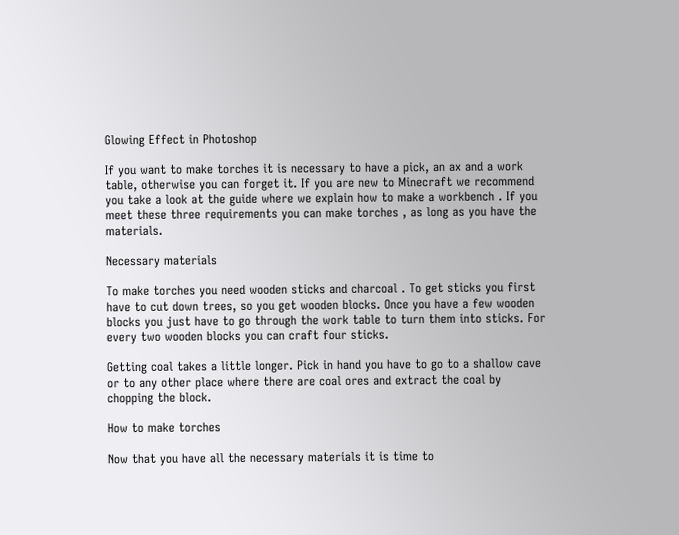Glowing Effect in Photoshop

If you want to make torches it is necessary to have a pick, an ax and a work table, otherwise you can forget it. If you are new to Minecraft we recommend you take a look at the guide where we explain how to make a workbench . If you meet these three requirements you can make torches , as long as you have the materials.

Necessary materials

To make torches you need wooden sticks and charcoal . To get sticks you first have to cut down trees, so you get wooden blocks. Once you have a few wooden blocks you just have to go through the work table to turn them into sticks. For every two wooden blocks you can craft four sticks.

Getting coal takes a little longer. Pick in hand you have to go to a shallow cave or to any other place where there are coal ores and extract the coal by chopping the block.

How to make torches

Now that you have all the necessary materials it is time to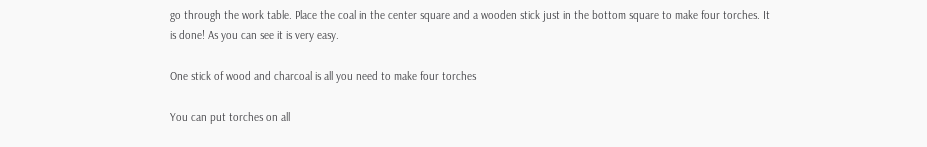go through the work table. Place the coal in the center square and a wooden stick just in the bottom square to make four torches. It is done! As you can see it is very easy.

One stick of wood and charcoal is all you need to make four torches

You can put torches on all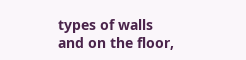types of walls and on the floor,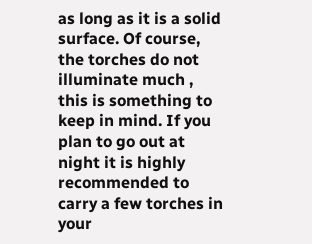as long as it is a solid surface. Of course, the torches do not illuminate much , this is something to keep in mind. If you plan to go out at night it is highly recommended to carry a few torches in your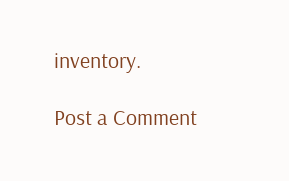inventory.

Post a Comment